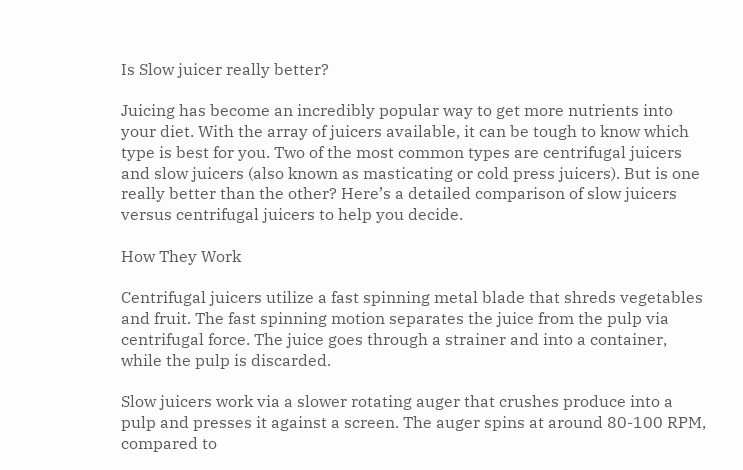Is Slow juicer really better?

Juicing has become an incredibly popular way to get more nutrients into your diet. With the array of juicers available, it can be tough to know which type is best for you. Two of the most common types are centrifugal juicers and slow juicers (also known as masticating or cold press juicers). But is one really better than the other? Here’s a detailed comparison of slow juicers versus centrifugal juicers to help you decide.

How They Work

Centrifugal juicers utilize a fast spinning metal blade that shreds vegetables and fruit. The fast spinning motion separates the juice from the pulp via centrifugal force. The juice goes through a strainer and into a container, while the pulp is discarded.

Slow juicers work via a slower rotating auger that crushes produce into a pulp and presses it against a screen. The auger spins at around 80-100 RPM, compared to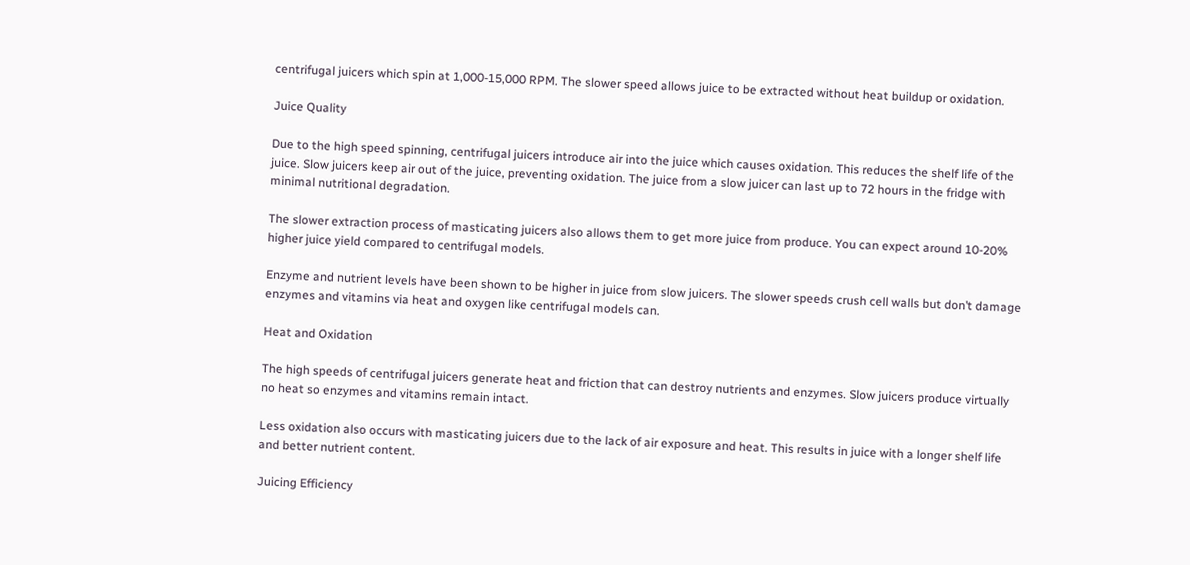centrifugal juicers which spin at 1,000-15,000 RPM. The slower speed allows juice to be extracted without heat buildup or oxidation.

Juice Quality

Due to the high speed spinning, centrifugal juicers introduce air into the juice which causes oxidation. This reduces the shelf life of the juice. Slow juicers keep air out of the juice, preventing oxidation. The juice from a slow juicer can last up to 72 hours in the fridge with minimal nutritional degradation.

The slower extraction process of masticating juicers also allows them to get more juice from produce. You can expect around 10-20% higher juice yield compared to centrifugal models.

Enzyme and nutrient levels have been shown to be higher in juice from slow juicers. The slower speeds crush cell walls but don’t damage enzymes and vitamins via heat and oxygen like centrifugal models can.

Heat and Oxidation

The high speeds of centrifugal juicers generate heat and friction that can destroy nutrients and enzymes. Slow juicers produce virtually no heat so enzymes and vitamins remain intact.

Less oxidation also occurs with masticating juicers due to the lack of air exposure and heat. This results in juice with a longer shelf life and better nutrient content.

Juicing Efficiency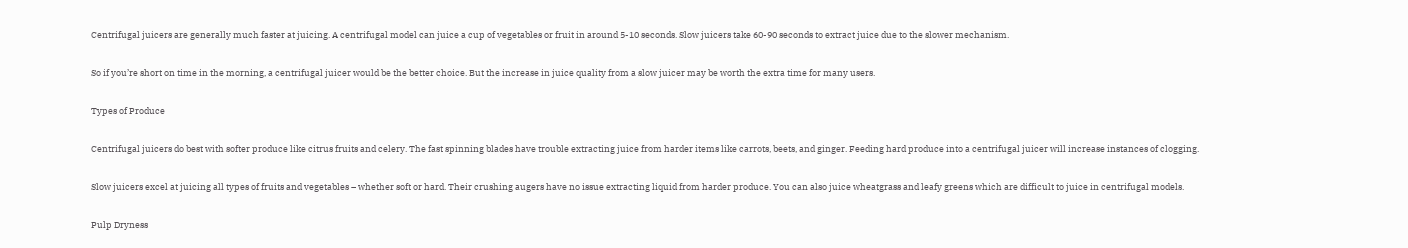Centrifugal juicers are generally much faster at juicing. A centrifugal model can juice a cup of vegetables or fruit in around 5-10 seconds. Slow juicers take 60-90 seconds to extract juice due to the slower mechanism.

So if you’re short on time in the morning, a centrifugal juicer would be the better choice. But the increase in juice quality from a slow juicer may be worth the extra time for many users.

Types of Produce

Centrifugal juicers do best with softer produce like citrus fruits and celery. The fast spinning blades have trouble extracting juice from harder items like carrots, beets, and ginger. Feeding hard produce into a centrifugal juicer will increase instances of clogging.

Slow juicers excel at juicing all types of fruits and vegetables – whether soft or hard. Their crushing augers have no issue extracting liquid from harder produce. You can also juice wheatgrass and leafy greens which are difficult to juice in centrifugal models.

Pulp Dryness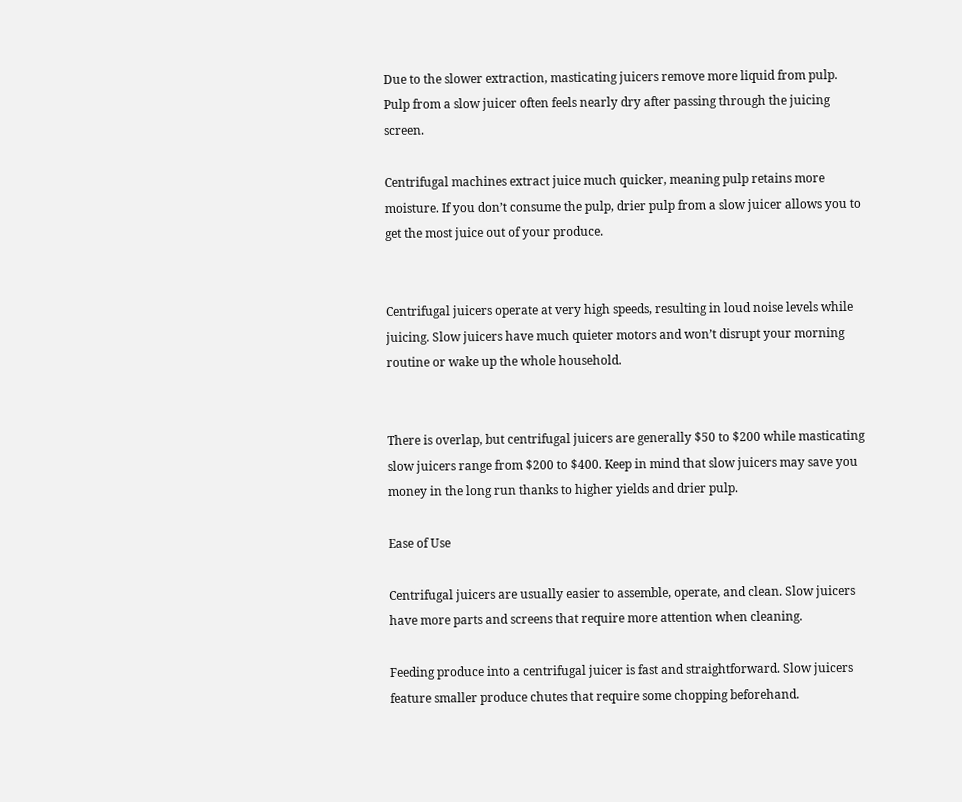Due to the slower extraction, masticating juicers remove more liquid from pulp. Pulp from a slow juicer often feels nearly dry after passing through the juicing screen.

Centrifugal machines extract juice much quicker, meaning pulp retains more moisture. If you don’t consume the pulp, drier pulp from a slow juicer allows you to get the most juice out of your produce.


Centrifugal juicers operate at very high speeds, resulting in loud noise levels while juicing. Slow juicers have much quieter motors and won’t disrupt your morning routine or wake up the whole household.


There is overlap, but centrifugal juicers are generally $50 to $200 while masticating slow juicers range from $200 to $400. Keep in mind that slow juicers may save you money in the long run thanks to higher yields and drier pulp.

Ease of Use

Centrifugal juicers are usually easier to assemble, operate, and clean. Slow juicers have more parts and screens that require more attention when cleaning.

Feeding produce into a centrifugal juicer is fast and straightforward. Slow juicers feature smaller produce chutes that require some chopping beforehand.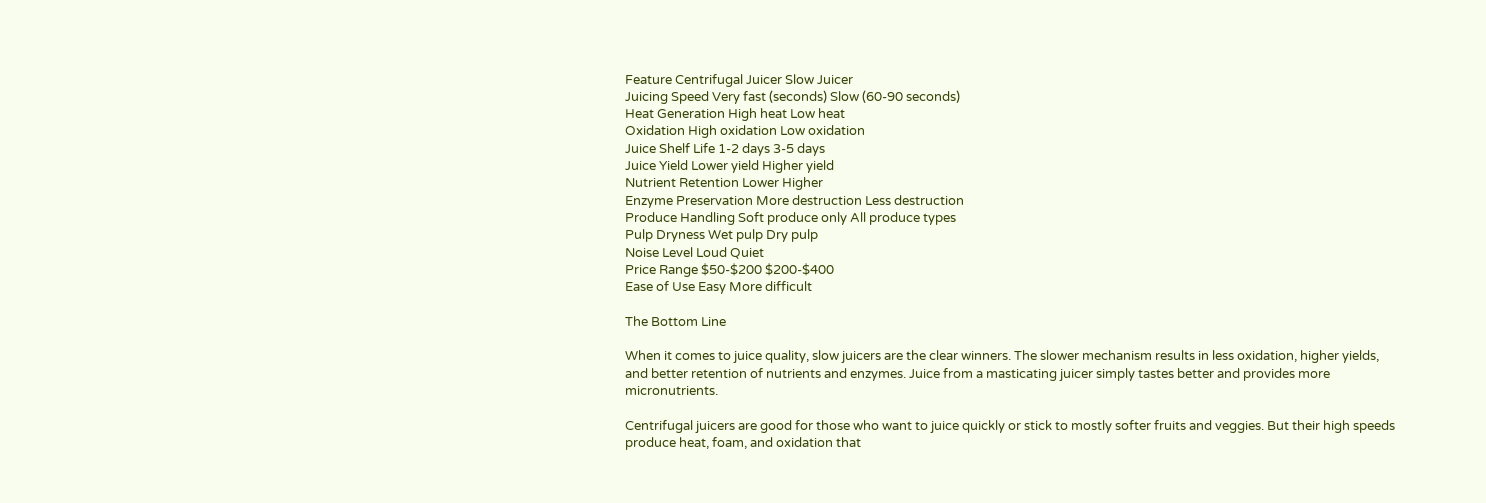Feature Centrifugal Juicer Slow Juicer
Juicing Speed Very fast (seconds) Slow (60-90 seconds)
Heat Generation High heat Low heat
Oxidation High oxidation Low oxidation
Juice Shelf Life 1-2 days 3-5 days
Juice Yield Lower yield Higher yield
Nutrient Retention Lower Higher
Enzyme Preservation More destruction Less destruction
Produce Handling Soft produce only All produce types
Pulp Dryness Wet pulp Dry pulp
Noise Level Loud Quiet
Price Range $50-$200 $200-$400
Ease of Use Easy More difficult

The Bottom Line

When it comes to juice quality, slow juicers are the clear winners. The slower mechanism results in less oxidation, higher yields, and better retention of nutrients and enzymes. Juice from a masticating juicer simply tastes better and provides more micronutrients.

Centrifugal juicers are good for those who want to juice quickly or stick to mostly softer fruits and veggies. But their high speeds produce heat, foam, and oxidation that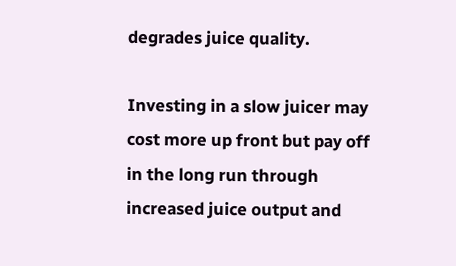degrades juice quality.

Investing in a slow juicer may cost more up front but pay off in the long run through increased juice output and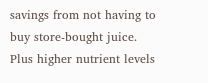savings from not having to buy store-bought juice. Plus higher nutrient levels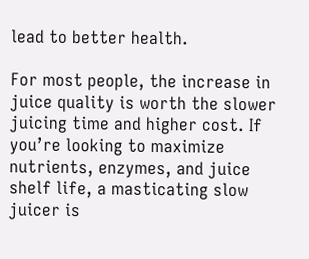lead to better health.

For most people, the increase in juice quality is worth the slower juicing time and higher cost. If you’re looking to maximize nutrients, enzymes, and juice shelf life, a masticating slow juicer is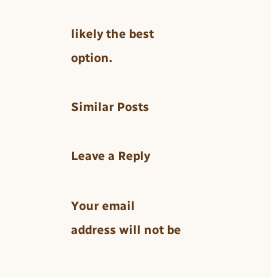likely the best option.

Similar Posts

Leave a Reply

Your email address will not be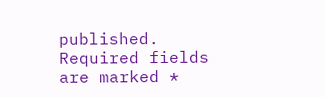published. Required fields are marked *